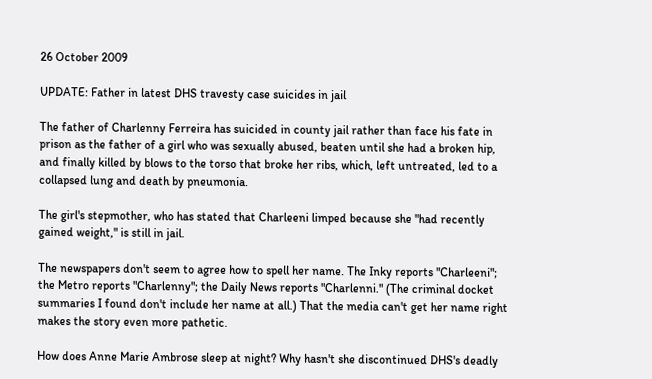26 October 2009

UPDATE: Father in latest DHS travesty case suicides in jail

The father of Charlenny Ferreira has suicided in county jail rather than face his fate in prison as the father of a girl who was sexually abused, beaten until she had a broken hip, and finally killed by blows to the torso that broke her ribs, which, left untreated, led to a collapsed lung and death by pneumonia.

The girl's stepmother, who has stated that Charleeni limped because she "had recently gained weight," is still in jail.

The newspapers don't seem to agree how to spell her name. The Inky reports "Charleeni"; the Metro reports "Charlenny"; the Daily News reports "Charlenni." (The criminal docket summaries I found don't include her name at all.) That the media can't get her name right makes the story even more pathetic.

How does Anne Marie Ambrose sleep at night? Why hasn't she discontinued DHS's deadly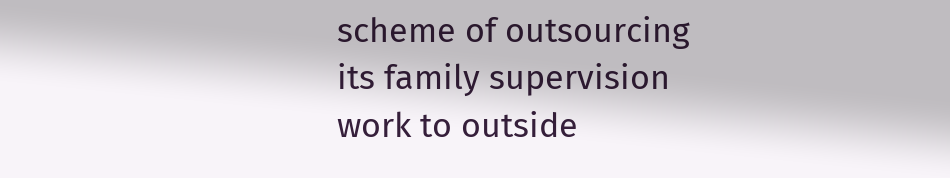scheme of outsourcing its family supervision work to outside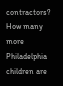contractors? How many more Philadelphia children are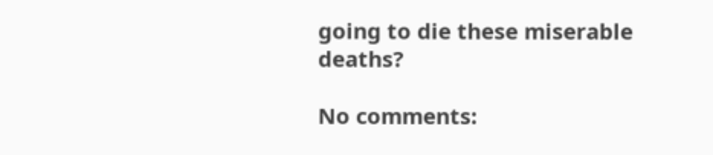going to die these miserable deaths?

No comments: